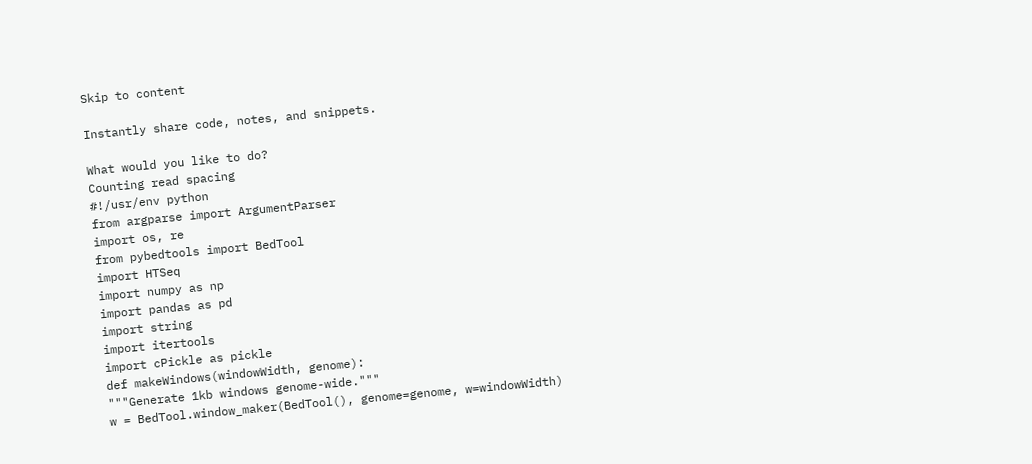Skip to content

Instantly share code, notes, and snippets.

What would you like to do?
Counting read spacing
#!/usr/env python
from argparse import ArgumentParser
import os, re
from pybedtools import BedTool
import HTSeq
import numpy as np
import pandas as pd
import string
import itertools
import cPickle as pickle
def makeWindows(windowWidth, genome):
"""Generate 1kb windows genome-wide."""
w = BedTool.window_maker(BedTool(), genome=genome, w=windowWidth)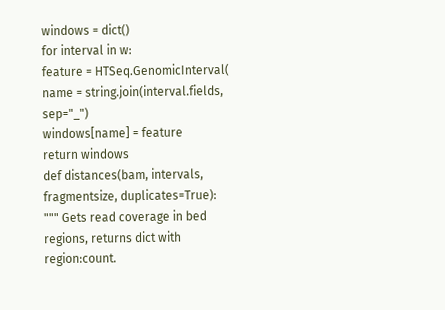windows = dict()
for interval in w:
feature = HTSeq.GenomicInterval(
name = string.join(interval.fields, sep="_")
windows[name] = feature
return windows
def distances(bam, intervals, fragmentsize, duplicates=True):
""" Gets read coverage in bed regions, returns dict with region:count.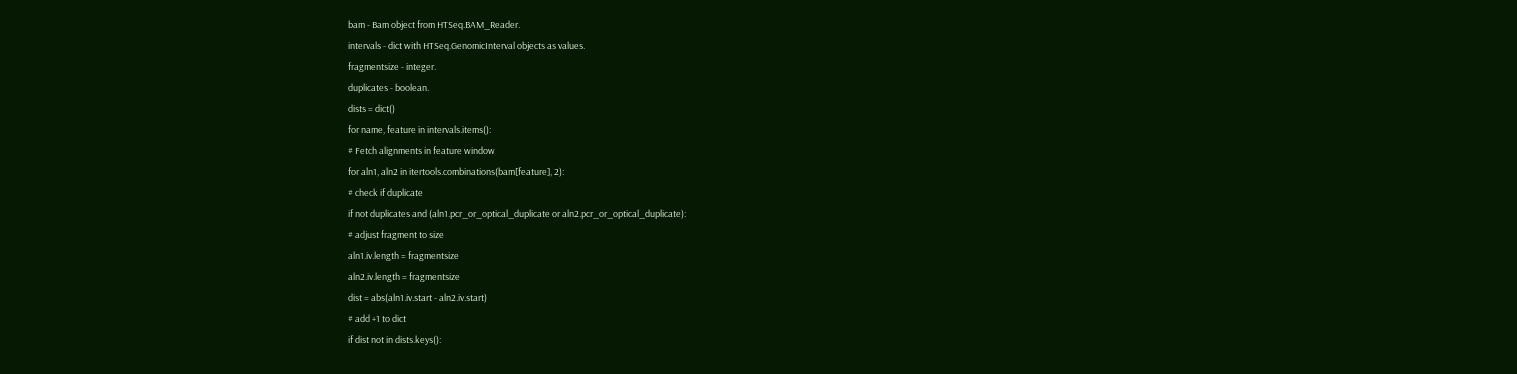bam - Bam object from HTSeq.BAM_Reader.
intervals - dict with HTSeq.GenomicInterval objects as values.
fragmentsize - integer.
duplicates - boolean.
dists = dict()
for name, feature in intervals.items():
# Fetch alignments in feature window
for aln1, aln2 in itertools.combinations(bam[feature], 2):
# check if duplicate
if not duplicates and (aln1.pcr_or_optical_duplicate or aln2.pcr_or_optical_duplicate):
# adjust fragment to size
aln1.iv.length = fragmentsize
aln2.iv.length = fragmentsize
dist = abs(aln1.iv.start - aln2.iv.start)
# add +1 to dict
if dist not in dists.keys():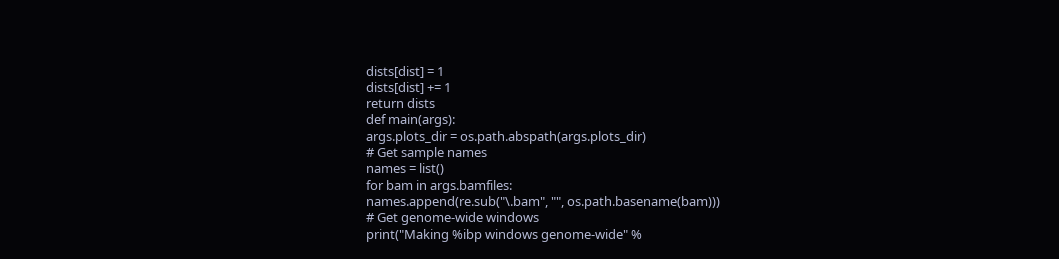dists[dist] = 1
dists[dist] += 1
return dists
def main(args):
args.plots_dir = os.path.abspath(args.plots_dir)
# Get sample names
names = list()
for bam in args.bamfiles:
names.append(re.sub("\.bam", "", os.path.basename(bam)))
# Get genome-wide windows
print("Making %ibp windows genome-wide" %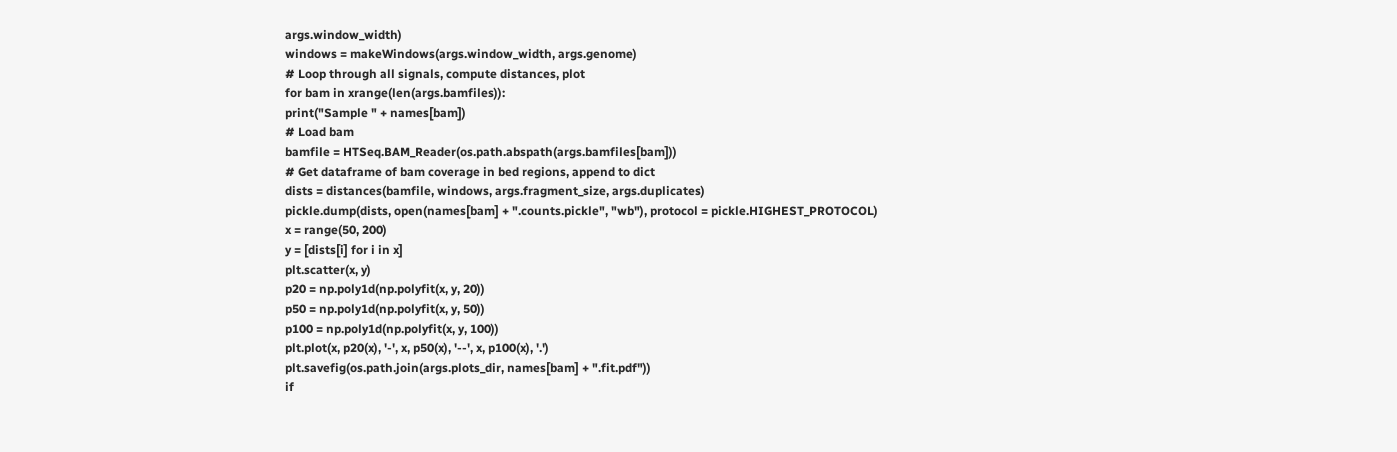args.window_width)
windows = makeWindows(args.window_width, args.genome)
# Loop through all signals, compute distances, plot
for bam in xrange(len(args.bamfiles)):
print("Sample " + names[bam])
# Load bam
bamfile = HTSeq.BAM_Reader(os.path.abspath(args.bamfiles[bam]))
# Get dataframe of bam coverage in bed regions, append to dict
dists = distances(bamfile, windows, args.fragment_size, args.duplicates)
pickle.dump(dists, open(names[bam] + ".counts.pickle", "wb"), protocol = pickle.HIGHEST_PROTOCOL)
x = range(50, 200)
y = [dists[i] for i in x]
plt.scatter(x, y)
p20 = np.poly1d(np.polyfit(x, y, 20))
p50 = np.poly1d(np.polyfit(x, y, 50))
p100 = np.poly1d(np.polyfit(x, y, 100))
plt.plot(x, p20(x), '-', x, p50(x), '--', x, p100(x), '.')
plt.savefig(os.path.join(args.plots_dir, names[bam] + ".fit.pdf"))
if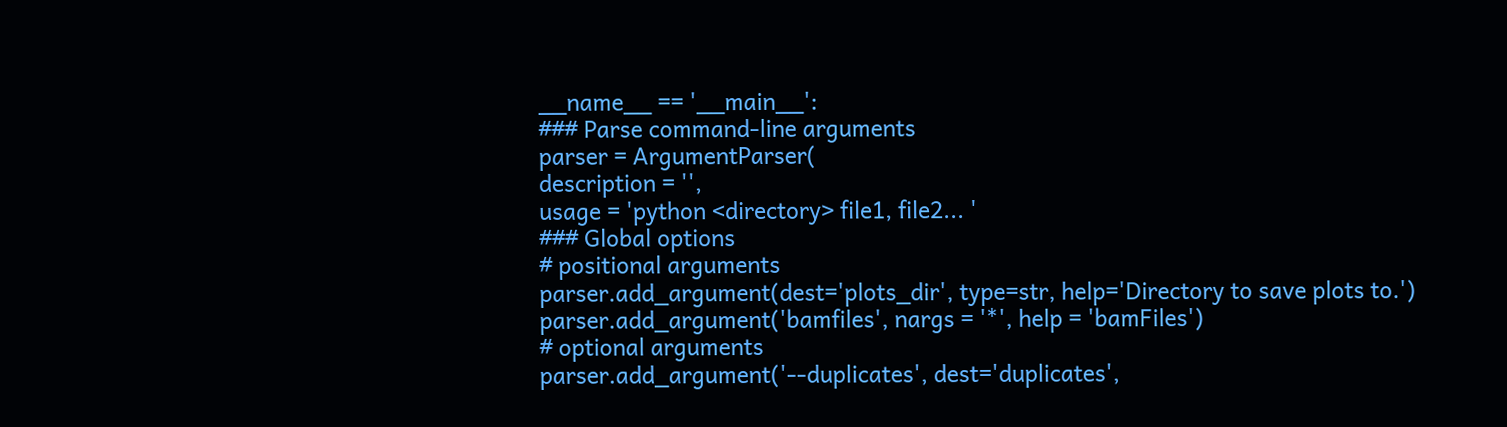__name__ == '__main__':
### Parse command-line arguments
parser = ArgumentParser(
description = '',
usage = 'python <directory> file1, file2... '
### Global options
# positional arguments
parser.add_argument(dest='plots_dir', type=str, help='Directory to save plots to.')
parser.add_argument('bamfiles', nargs = '*', help = 'bamFiles')
# optional arguments
parser.add_argument('--duplicates', dest='duplicates',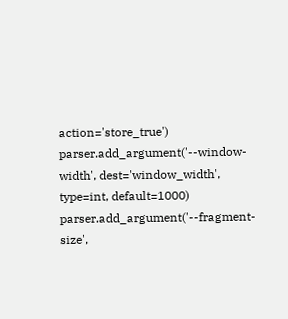action='store_true')
parser.add_argument('--window-width', dest='window_width', type=int, default=1000)
parser.add_argument('--fragment-size',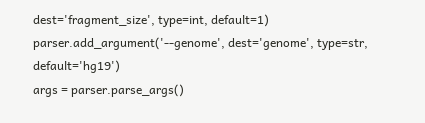dest='fragment_size', type=int, default=1)
parser.add_argument('--genome', dest='genome', type=str, default='hg19')
args = parser.parse_args()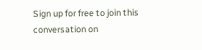Sign up for free to join this conversation on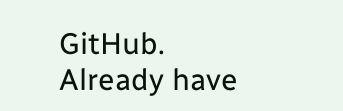GitHub. Already have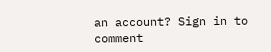an account? Sign in to comment